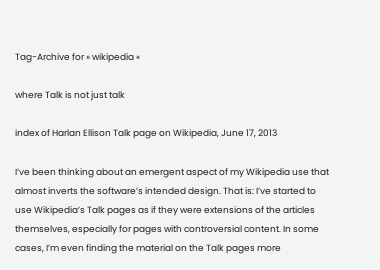Tag-Archive for » wikipedia «

where Talk is not just talk

index of Harlan Ellison Talk page on Wikipedia, June 17, 2013

I’ve been thinking about an emergent aspect of my Wikipedia use that almost inverts the software’s intended design. That is: I’ve started to use Wikipedia’s Talk pages as if they were extensions of the articles themselves, especially for pages with controversial content. In some cases, I’m even finding the material on the Talk pages more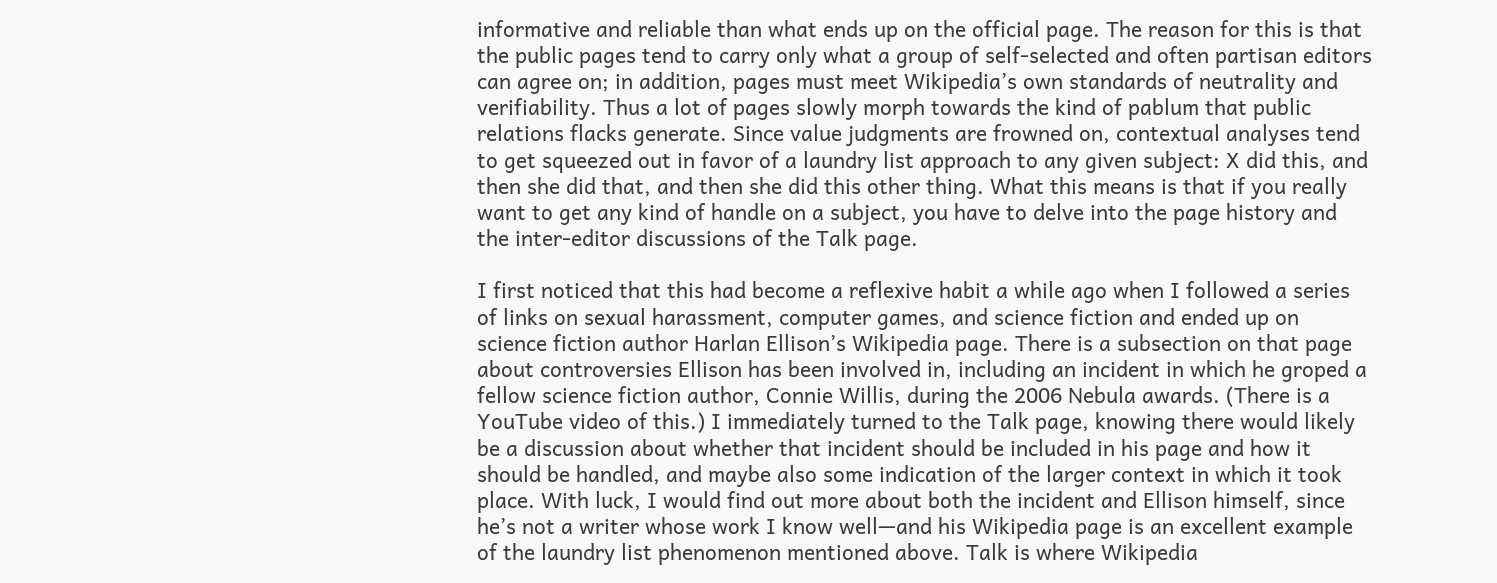informative and reliable than what ends up on the official page. The reason for this is that the public pages tend to carry only what a group of self-selected and often partisan editors can agree on; in addition, pages must meet Wikipedia’s own standards of neutrality and verifiability. Thus a lot of pages slowly morph towards the kind of pablum that public relations flacks generate. Since value judgments are frowned on, contextual analyses tend to get squeezed out in favor of a laundry list approach to any given subject: X did this, and then she did that, and then she did this other thing. What this means is that if you really want to get any kind of handle on a subject, you have to delve into the page history and the inter-editor discussions of the Talk page.

I first noticed that this had become a reflexive habit a while ago when I followed a series of links on sexual harassment, computer games, and science fiction and ended up on science fiction author Harlan Ellison’s Wikipedia page. There is a subsection on that page about controversies Ellison has been involved in, including an incident in which he groped a fellow science fiction author, Connie Willis, during the 2006 Nebula awards. (There is a YouTube video of this.) I immediately turned to the Talk page, knowing there would likely be a discussion about whether that incident should be included in his page and how it should be handled, and maybe also some indication of the larger context in which it took place. With luck, I would find out more about both the incident and Ellison himself, since he’s not a writer whose work I know well—and his Wikipedia page is an excellent example of the laundry list phenomenon mentioned above. Talk is where Wikipedia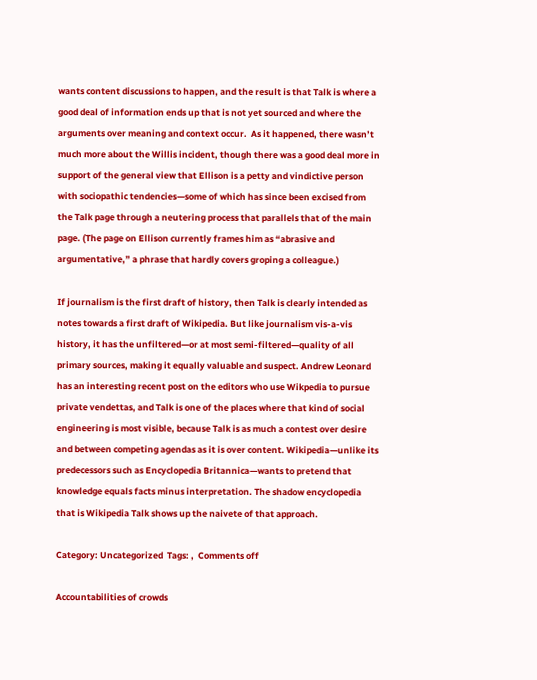wants content discussions to happen, and the result is that Talk is where a good deal of information ends up that is not yet sourced and where the arguments over meaning and context occur.  As it happened, there wasn’t much more about the Willis incident, though there was a good deal more in support of the general view that Ellison is a petty and vindictive person with sociopathic tendencies—some of which has since been excised from the Talk page through a neutering process that parallels that of the main page. (The page on Ellison currently frames him as “abrasive and argumentative,” a phrase that hardly covers groping a colleague.)

If journalism is the first draft of history, then Talk is clearly intended as notes towards a first draft of Wikipedia. But like journalism vis-a-vis history, it has the unfiltered—or at most semi-filtered—quality of all primary sources, making it equally valuable and suspect. Andrew Leonard has an interesting recent post on the editors who use Wikpedia to pursue private vendettas, and Talk is one of the places where that kind of social engineering is most visible, because Talk is as much a contest over desire and between competing agendas as it is over content. Wikipedia—unlike its predecessors such as Encyclopedia Britannica—wants to pretend that knowledge equals facts minus interpretation. The shadow encyclopedia that is Wikipedia Talk shows up the naivete of that approach.

Category: Uncategorized  Tags: ,  Comments off

Accountabilities of crowds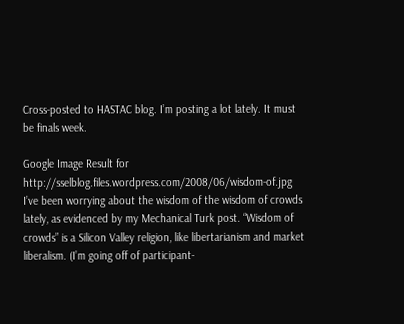Cross-posted to HASTAC blog. I’m posting a lot lately. It must be finals week.

Google Image Result for http://sselblog.files.wordpress.com/2008/06/wisdom-of.jpg I’ve been worrying about the wisdom of the wisdom of crowds lately, as evidenced by my Mechanical Turk post. “Wisdom of crowds” is a Silicon Valley religion, like libertarianism and market liberalism. (I’m going off of participant-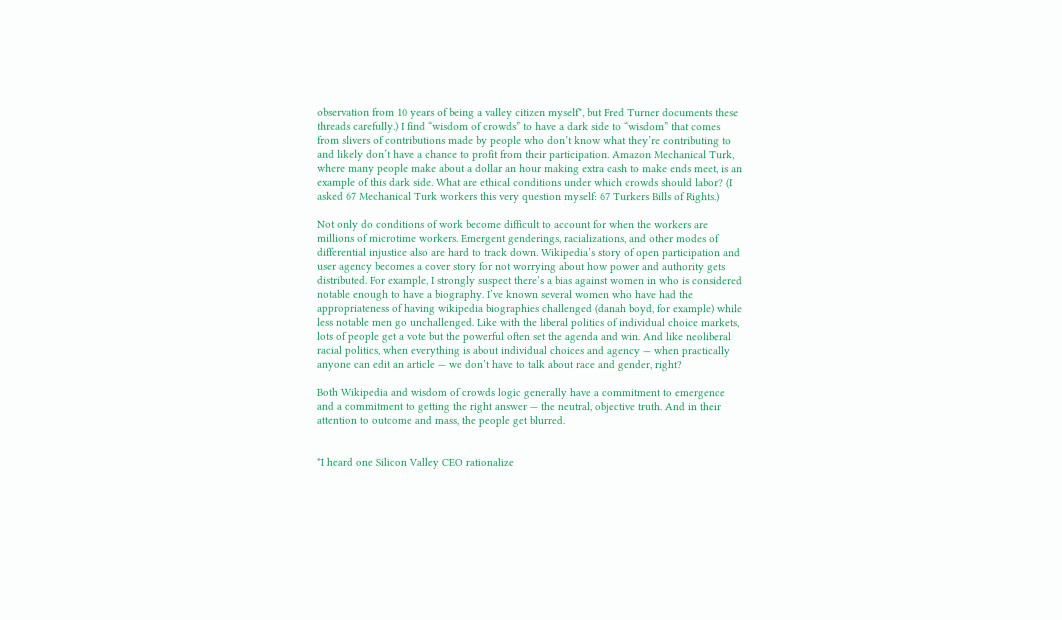observation from 10 years of being a valley citizen myself*, but Fred Turner documents these threads carefully.) I find “wisdom of crowds” to have a dark side to “wisdom” that comes from slivers of contributions made by people who don’t know what they’re contributing to and likely don’t have a chance to profit from their participation. Amazon Mechanical Turk, where many people make about a dollar an hour making extra cash to make ends meet, is an example of this dark side. What are ethical conditions under which crowds should labor? (I asked 67 Mechanical Turk workers this very question myself: 67 Turkers Bills of Rights.)

Not only do conditions of work become difficult to account for when the workers are millions of microtime workers. Emergent genderings, racializations, and other modes of differential injustice also are hard to track down. Wikipedia’s story of open participation and user agency becomes a cover story for not worrying about how power and authority gets distributed. For example, I strongly suspect there’s a bias against women in who is considered notable enough to have a biography. I’ve known several women who have had the appropriateness of having wikipedia biographies challenged (danah boyd, for example) while less notable men go unchallenged. Like with the liberal politics of individual choice markets, lots of people get a vote but the powerful often set the agenda and win. And like neoliberal racial politics, when everything is about individual choices and agency — when practically anyone can edit an article — we don’t have to talk about race and gender, right?

Both Wikipedia and wisdom of crowds logic generally have a commitment to emergence and a commitment to getting the right answer — the neutral, objective truth. And in their attention to outcome and mass, the people get blurred.


*I heard one Silicon Valley CEO rationalize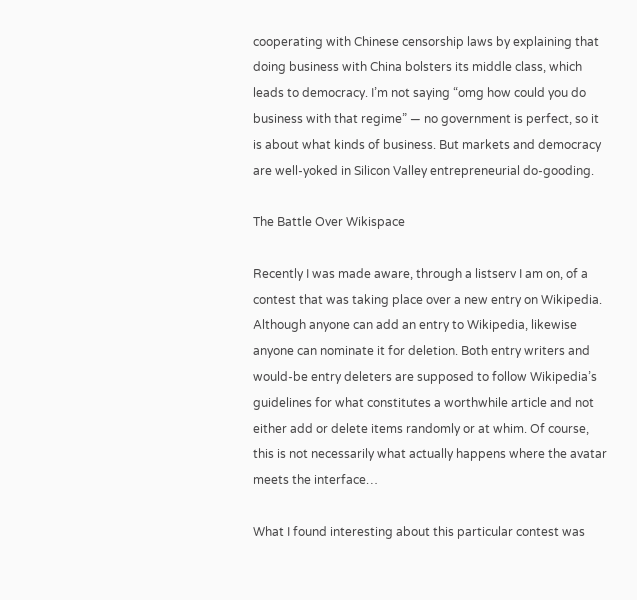cooperating with Chinese censorship laws by explaining that doing business with China bolsters its middle class, which leads to democracy. I’m not saying “omg how could you do business with that regime” — no government is perfect, so it is about what kinds of business. But markets and democracy are well-yoked in Silicon Valley entrepreneurial do-gooding.

The Battle Over Wikispace

Recently I was made aware, through a listserv I am on, of a contest that was taking place over a new entry on Wikipedia. Although anyone can add an entry to Wikipedia, likewise anyone can nominate it for deletion. Both entry writers and would-be entry deleters are supposed to follow Wikipedia’s guidelines for what constitutes a worthwhile article and not either add or delete items randomly or at whim. Of course, this is not necessarily what actually happens where the avatar meets the interface…

What I found interesting about this particular contest was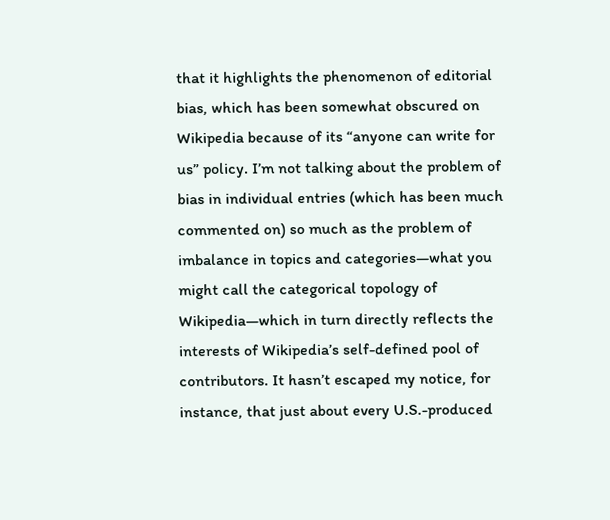that it highlights the phenomenon of editorial bias, which has been somewhat obscured on Wikipedia because of its “anyone can write for us” policy. I’m not talking about the problem of bias in individual entries (which has been much commented on) so much as the problem of imbalance in topics and categories—what you might call the categorical topology of Wikipedia—which in turn directly reflects the interests of Wikipedia’s self-defined pool of contributors. It hasn’t escaped my notice, for instance, that just about every U.S.-produced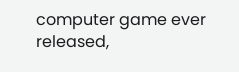computer game ever released,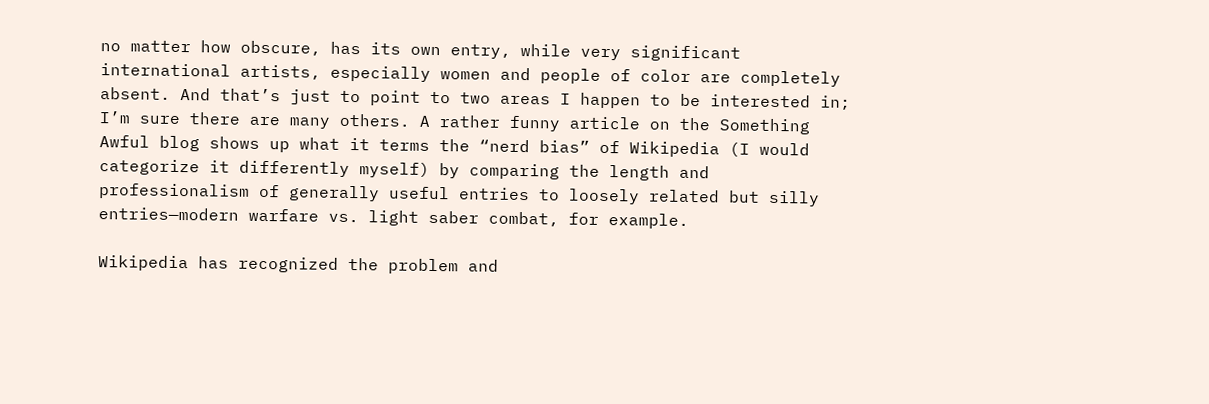no matter how obscure, has its own entry, while very significant international artists, especially women and people of color are completely absent. And that’s just to point to two areas I happen to be interested in; I’m sure there are many others. A rather funny article on the Something Awful blog shows up what it terms the “nerd bias” of Wikipedia (I would categorize it differently myself) by comparing the length and professionalism of generally useful entries to loosely related but silly entries—modern warfare vs. light saber combat, for example.

Wikipedia has recognized the problem and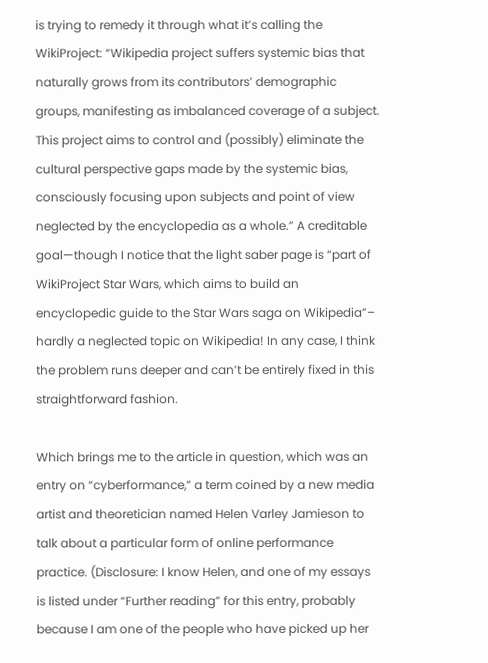is trying to remedy it through what it’s calling the WikiProject: “Wikipedia project suffers systemic bias that naturally grows from its contributors’ demographic groups, manifesting as imbalanced coverage of a subject. This project aims to control and (possibly) eliminate the cultural perspective gaps made by the systemic bias, consciously focusing upon subjects and point of view neglected by the encyclopedia as a whole.” A creditable goal—though I notice that the light saber page is “part of WikiProject Star Wars, which aims to build an encyclopedic guide to the Star Wars saga on Wikipedia”– hardly a neglected topic on Wikipedia! In any case, I think the problem runs deeper and can’t be entirely fixed in this straightforward fashion.

Which brings me to the article in question, which was an entry on “cyberformance,” a term coined by a new media artist and theoretician named Helen Varley Jamieson to talk about a particular form of online performance practice. (Disclosure: I know Helen, and one of my essays is listed under “Further reading” for this entry, probably because I am one of the people who have picked up her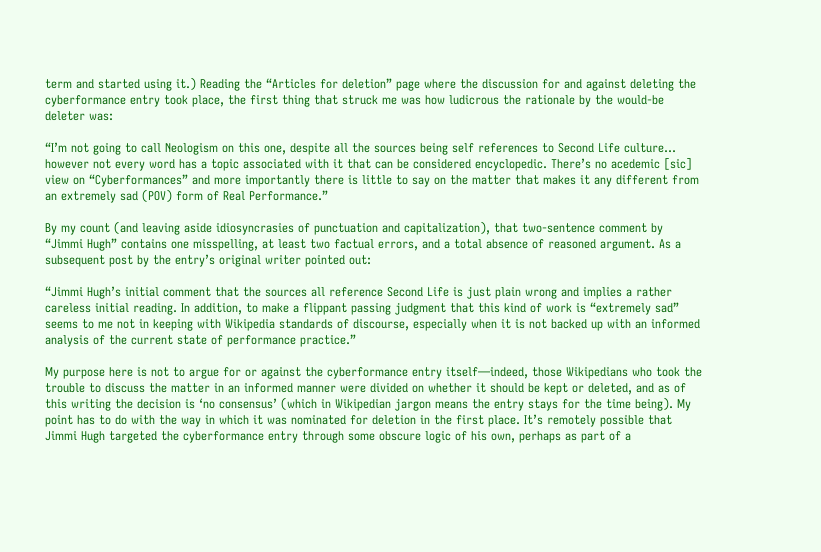term and started using it.) Reading the “Articles for deletion” page where the discussion for and against deleting the cyberformance entry took place, the first thing that struck me was how ludicrous the rationale by the would-be deleter was:

“I’m not going to call Neologism on this one, despite all the sources being self references to Second Life culture… however not every word has a topic associated with it that can be considered encyclopedic. There’s no acedemic [sic] view on “Cyberformances” and more importantly there is little to say on the matter that makes it any different from an extremely sad (POV) form of Real Performance.”

By my count (and leaving aside idiosyncrasies of punctuation and capitalization), that two-sentence comment by “Jimmi Hugh” contains one misspelling, at least two factual errors, and a total absence of reasoned argument. As a subsequent post by the entry’s original writer pointed out:

“Jimmi Hugh’s initial comment that the sources all reference Second Life is just plain wrong and implies a rather careless initial reading. In addition, to make a flippant passing judgment that this kind of work is “extremely sad” seems to me not in keeping with Wikipedia standards of discourse, especially when it is not backed up with an informed analysis of the current state of performance practice.”

My purpose here is not to argue for or against the cyberformance entry itself—indeed, those Wikipedians who took the trouble to discuss the matter in an informed manner were divided on whether it should be kept or deleted, and as of this writing the decision is ‘no consensus’ (which in Wikipedian jargon means the entry stays for the time being). My point has to do with the way in which it was nominated for deletion in the first place. It’s remotely possible that Jimmi Hugh targeted the cyberformance entry through some obscure logic of his own, perhaps as part of a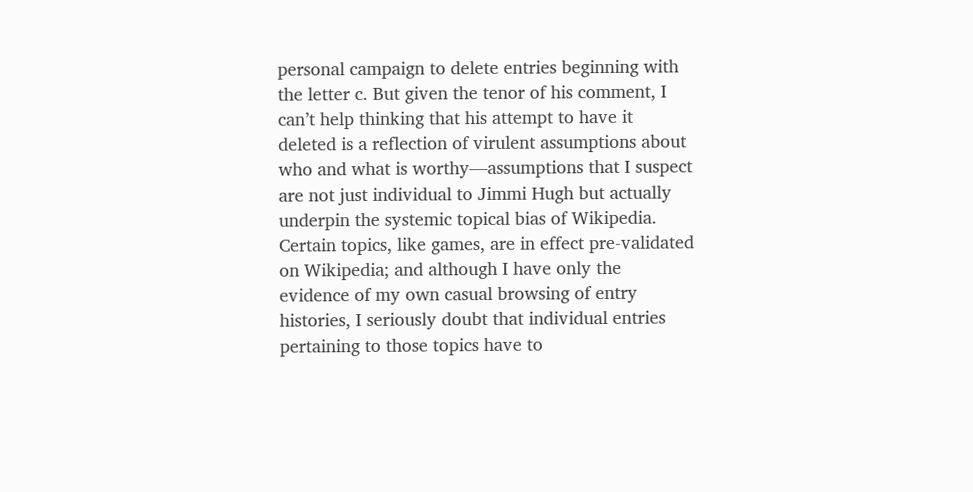personal campaign to delete entries beginning with the letter c. But given the tenor of his comment, I can’t help thinking that his attempt to have it deleted is a reflection of virulent assumptions about who and what is worthy—assumptions that I suspect are not just individual to Jimmi Hugh but actually underpin the systemic topical bias of Wikipedia. Certain topics, like games, are in effect pre-validated on Wikipedia; and although I have only the evidence of my own casual browsing of entry histories, I seriously doubt that individual entries pertaining to those topics have to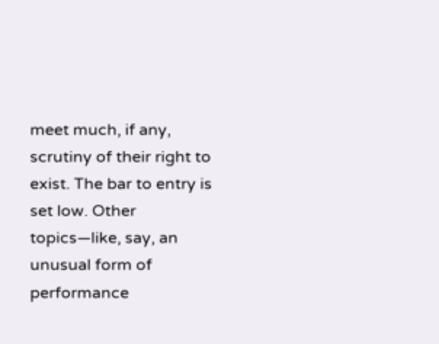meet much, if any, scrutiny of their right to exist. The bar to entry is set low. Other topics—like, say, an unusual form of performance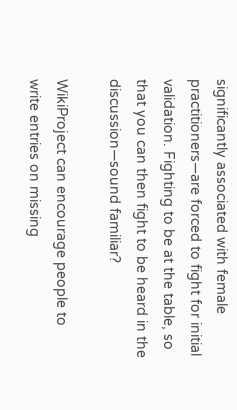significantly associated with female practitioners—are forced to fight for initial validation. Fighting to be at the table, so that you can then fight to be heard in the discussion—sound familiar?

WikiProject can encourage people to write entries on missing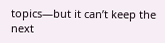topics—but it can’t keep the next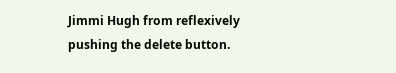Jimmi Hugh from reflexively pushing the delete button.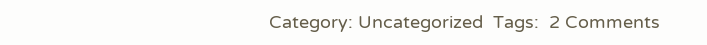Category: Uncategorized  Tags:  2 Comments